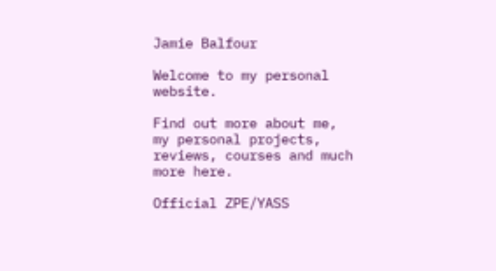Jamie Balfour

Welcome to my personal website.

Find out more about me, my personal projects, reviews, courses and much more here.

Official ZPE/YASS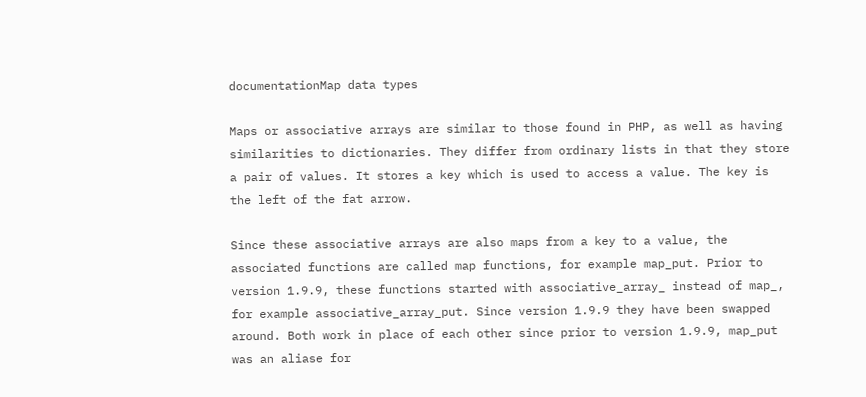documentationMap data types

Maps or associative arrays are similar to those found in PHP, as well as having similarities to dictionaries. They differ from ordinary lists in that they store a pair of values. It stores a key which is used to access a value. The key is the left of the fat arrow.

Since these associative arrays are also maps from a key to a value, the associated functions are called map functions, for example map_put. Prior to version 1.9.9, these functions started with associative_array_ instead of map_, for example associative_array_put. Since version 1.9.9 they have been swapped around. Both work in place of each other since prior to version 1.9.9, map_put was an aliase for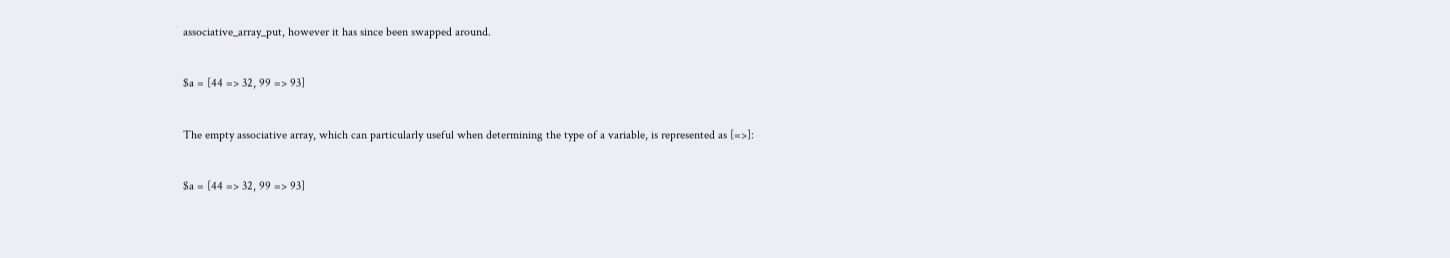associative_array_put, however it has since been swapped around.

$a = [44 => 32, 99 => 93]

The empty associative array, which can particularly useful when determining the type of a variable, is represented as [=>]:

$a = [44 => 32, 99 => 93]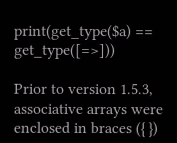print(get_type($a) == get_type([=>]))

Prior to version 1.5.3, associative arrays were enclosed in braces ({ })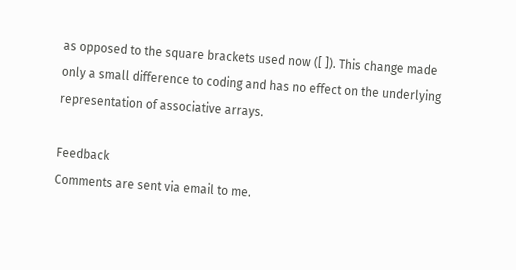as opposed to the square brackets used now ([ ]). This change made only a small difference to coding and has no effect on the underlying representation of associative arrays.

Feedback
Comments are sent via email to me.